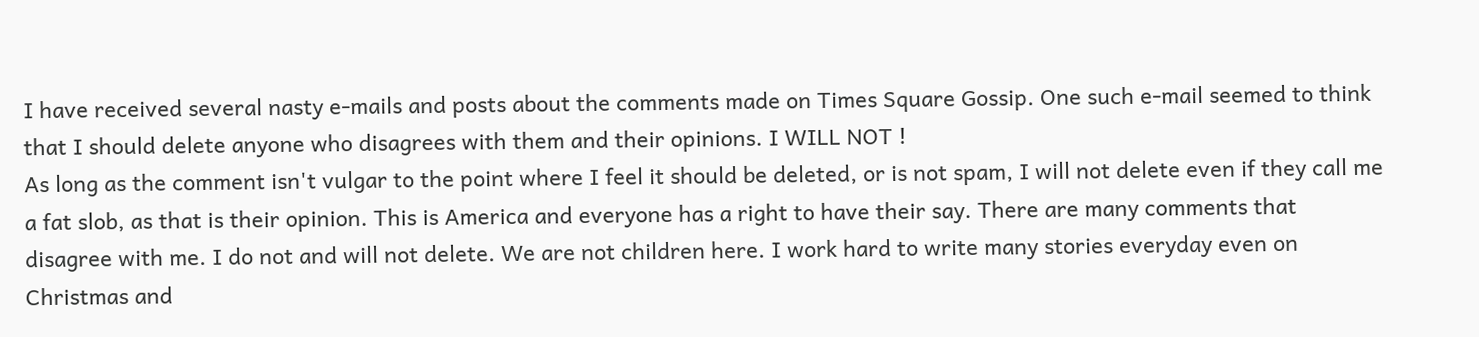I have received several nasty e-mails and posts about the comments made on Times Square Gossip. One such e-mail seemed to think that I should delete anyone who disagrees with them and their opinions. I WILL NOT !
As long as the comment isn't vulgar to the point where I feel it should be deleted, or is not spam, I will not delete even if they call me a fat slob, as that is their opinion. This is America and everyone has a right to have their say. There are many comments that disagree with me. I do not and will not delete. We are not children here. I work hard to write many stories everyday even on Christmas and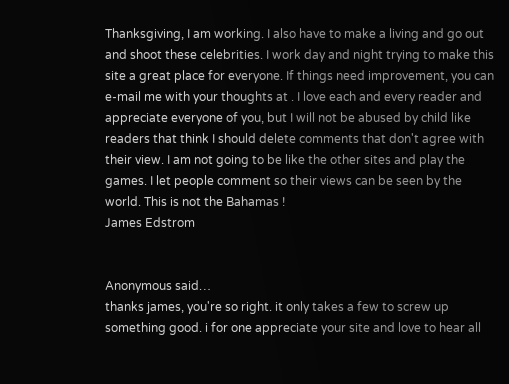Thanksgiving, I am working. I also have to make a living and go out and shoot these celebrities. I work day and night trying to make this site a great place for everyone. If things need improvement, you can e-mail me with your thoughts at . I love each and every reader and appreciate everyone of you, but I will not be abused by child like readers that think I should delete comments that don't agree with their view. I am not going to be like the other sites and play the games. I let people comment so their views can be seen by the world. This is not the Bahamas !
James Edstrom


Anonymous said…
thanks james, you're so right. it only takes a few to screw up something good. i for one appreciate your site and love to hear all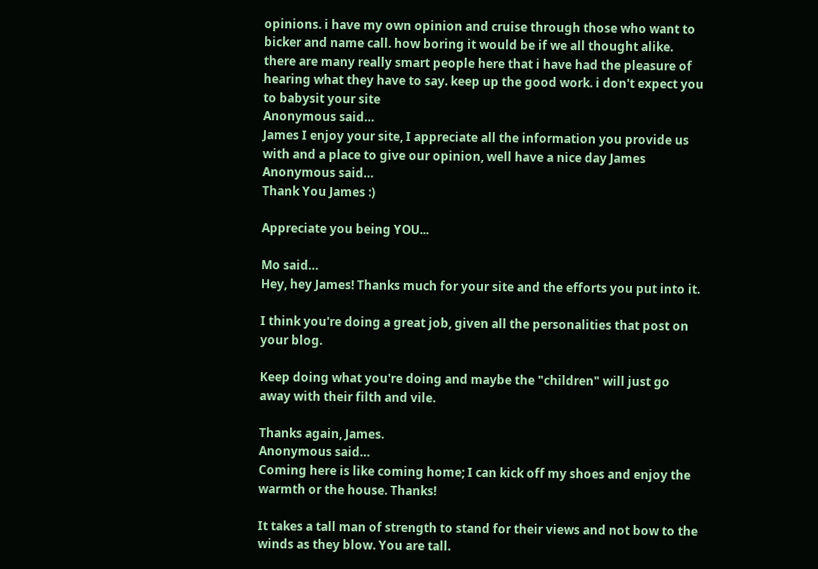opinions. i have my own opinion and cruise through those who want to bicker and name call. how boring it would be if we all thought alike. there are many really smart people here that i have had the pleasure of hearing what they have to say. keep up the good work. i don't expect you to babysit your site
Anonymous said…
James I enjoy your site, I appreciate all the information you provide us with and a place to give our opinion, well have a nice day James
Anonymous said…
Thank You James :)

Appreciate you being YOU...

Mo said…
Hey, hey James! Thanks much for your site and the efforts you put into it.

I think you're doing a great job, given all the personalities that post on your blog.

Keep doing what you're doing and maybe the "children" will just go away with their filth and vile.

Thanks again, James.
Anonymous said…
Coming here is like coming home; I can kick off my shoes and enjoy the warmth or the house. Thanks!

It takes a tall man of strength to stand for their views and not bow to the winds as they blow. You are tall.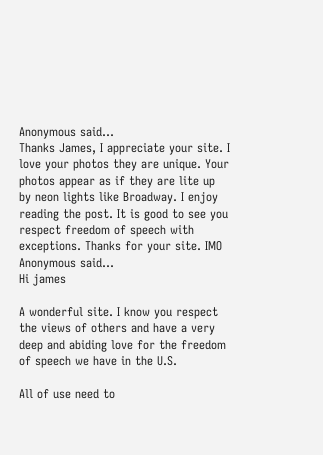Anonymous said…
Thanks James, I appreciate your site. I love your photos they are unique. Your photos appear as if they are lite up by neon lights like Broadway. I enjoy reading the post. It is good to see you respect freedom of speech with exceptions. Thanks for your site. IMO
Anonymous said…
Hi james

A wonderful site. I know you respect the views of others and have a very deep and abiding love for the freedom of speech we have in the U.S.

All of use need to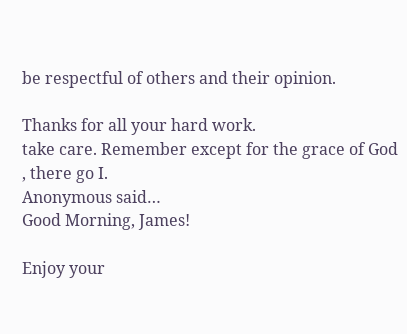be respectful of others and their opinion.

Thanks for all your hard work.
take care. Remember except for the grace of God , there go I.
Anonymous said…
Good Morning, James!

Enjoy your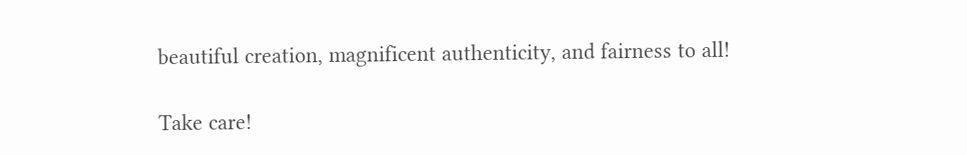beautiful creation, magnificent authenticity, and fairness to all!

Take care!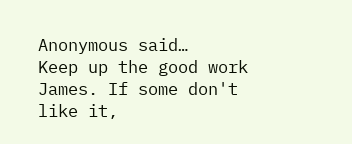Anonymous said…
Keep up the good work James. If some don't like it,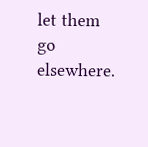let them go elsewhere.